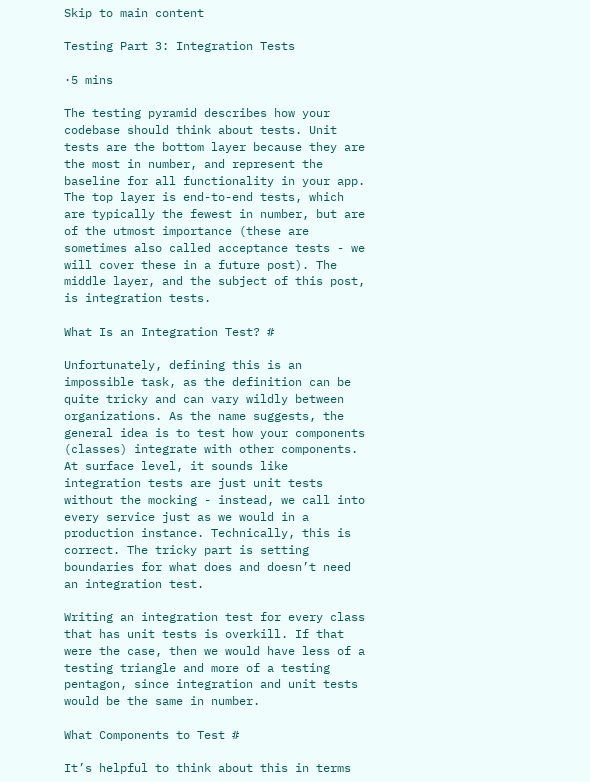Skip to main content

Testing Part 3: Integration Tests

·5 mins

The testing pyramid describes how your codebase should think about tests. Unit tests are the bottom layer because they are the most in number, and represent the baseline for all functionality in your app. The top layer is end-to-end tests, which are typically the fewest in number, but are of the utmost importance (these are sometimes also called acceptance tests - we will cover these in a future post). The middle layer, and the subject of this post, is integration tests.

What Is an Integration Test? #

Unfortunately, defining this is an impossible task, as the definition can be quite tricky and can vary wildly between organizations. As the name suggests, the general idea is to test how your components (classes) integrate with other components. At surface level, it sounds like integration tests are just unit tests without the mocking - instead, we call into every service just as we would in a production instance. Technically, this is correct. The tricky part is setting boundaries for what does and doesn’t need an integration test.

Writing an integration test for every class that has unit tests is overkill. If that were the case, then we would have less of a testing triangle and more of a testing pentagon, since integration and unit tests would be the same in number.

What Components to Test #

It’s helpful to think about this in terms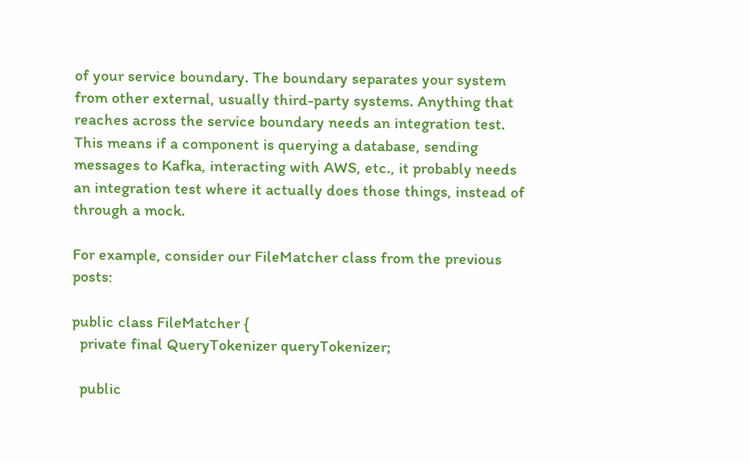of your service boundary. The boundary separates your system from other external, usually third-party systems. Anything that reaches across the service boundary needs an integration test. This means if a component is querying a database, sending messages to Kafka, interacting with AWS, etc., it probably needs an integration test where it actually does those things, instead of through a mock.

For example, consider our FileMatcher class from the previous posts:

public class FileMatcher {
  private final QueryTokenizer queryTokenizer;

  public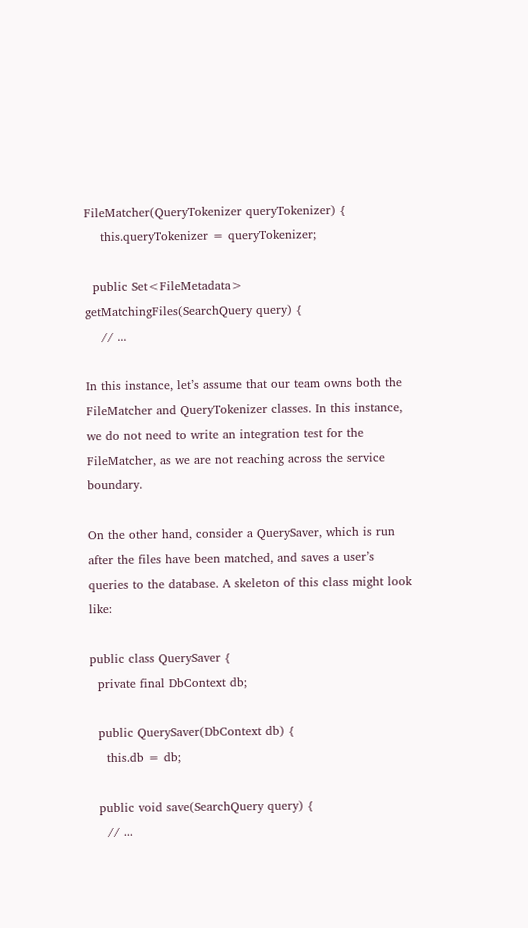FileMatcher(QueryTokenizer queryTokenizer) {
    this.queryTokenizer = queryTokenizer;

  public Set<FileMetadata> getMatchingFiles(SearchQuery query) {
    // ...

In this instance, let’s assume that our team owns both the FileMatcher and QueryTokenizer classes. In this instance, we do not need to write an integration test for the FileMatcher, as we are not reaching across the service boundary.

On the other hand, consider a QuerySaver, which is run after the files have been matched, and saves a user’s queries to the database. A skeleton of this class might look like:

public class QuerySaver {
  private final DbContext db;

  public QuerySaver(DbContext db) {
    this.db = db;

  public void save(SearchQuery query) {
    // ...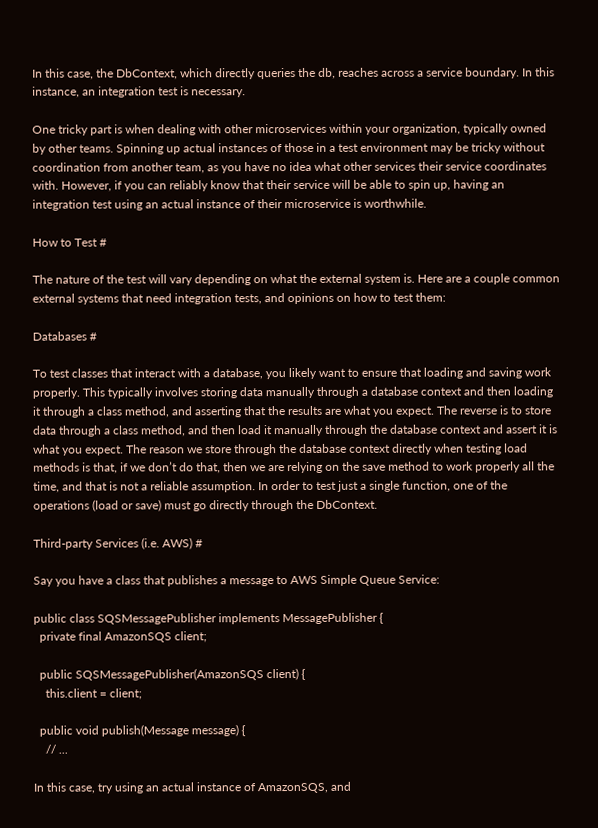In this case, the DbContext, which directly queries the db, reaches across a service boundary. In this instance, an integration test is necessary.

One tricky part is when dealing with other microservices within your organization, typically owned by other teams. Spinning up actual instances of those in a test environment may be tricky without coordination from another team, as you have no idea what other services their service coordinates with. However, if you can reliably know that their service will be able to spin up, having an integration test using an actual instance of their microservice is worthwhile.

How to Test #

The nature of the test will vary depending on what the external system is. Here are a couple common external systems that need integration tests, and opinions on how to test them:

Databases #

To test classes that interact with a database, you likely want to ensure that loading and saving work properly. This typically involves storing data manually through a database context and then loading it through a class method, and asserting that the results are what you expect. The reverse is to store data through a class method, and then load it manually through the database context and assert it is what you expect. The reason we store through the database context directly when testing load methods is that, if we don’t do that, then we are relying on the save method to work properly all the time, and that is not a reliable assumption. In order to test just a single function, one of the operations (load or save) must go directly through the DbContext.

Third-party Services (i.e. AWS) #

Say you have a class that publishes a message to AWS Simple Queue Service:

public class SQSMessagePublisher implements MessagePublisher {
  private final AmazonSQS client;

  public SQSMessagePublisher(AmazonSQS client) {
    this.client = client;

  public void publish(Message message) {
    // ...

In this case, try using an actual instance of AmazonSQS, and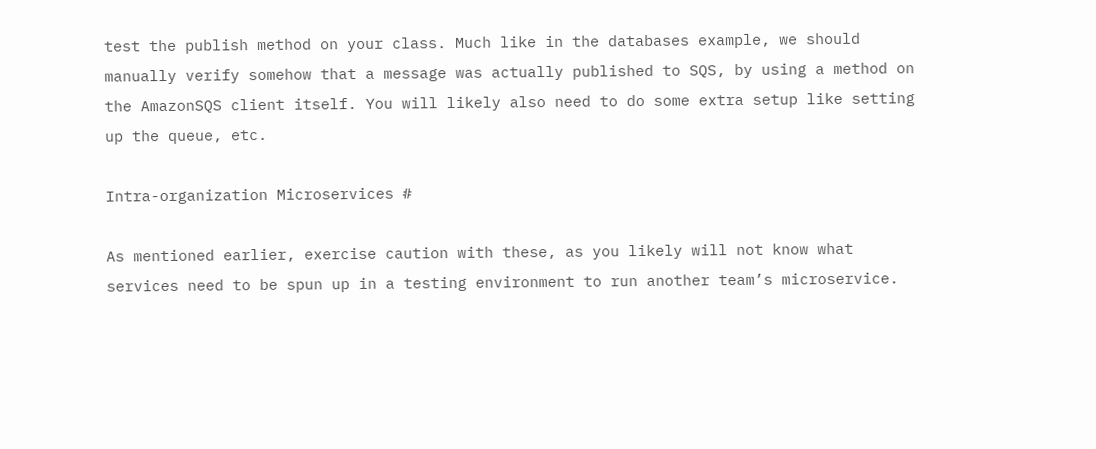test the publish method on your class. Much like in the databases example, we should manually verify somehow that a message was actually published to SQS, by using a method on the AmazonSQS client itself. You will likely also need to do some extra setup like setting up the queue, etc.

Intra-organization Microservices #

As mentioned earlier, exercise caution with these, as you likely will not know what services need to be spun up in a testing environment to run another team’s microservice.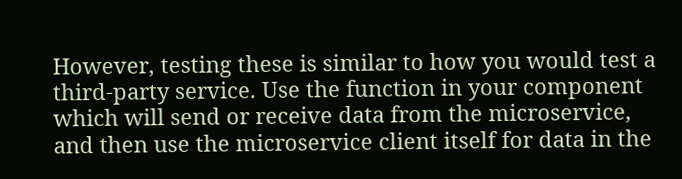However, testing these is similar to how you would test a third-party service. Use the function in your component which will send or receive data from the microservice, and then use the microservice client itself for data in the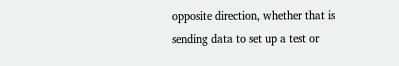opposite direction, whether that is sending data to set up a test or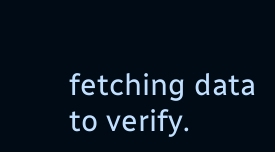fetching data to verify.